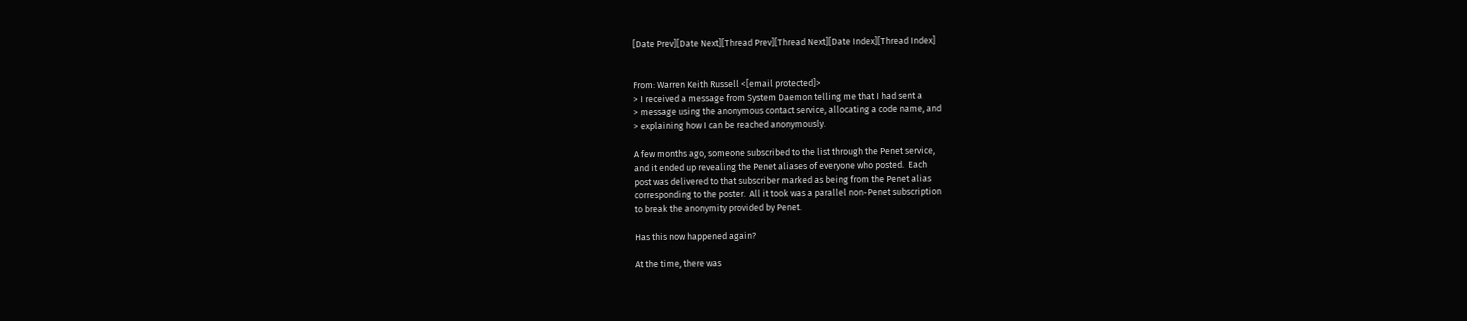[Date Prev][Date Next][Thread Prev][Thread Next][Date Index][Thread Index]


From: Warren Keith Russell <[email protected]>
> I received a message from System Daemon telling me that I had sent a
> message using the anonymous contact service, allocating a code name, and
> explaining how I can be reached anonymously.

A few months ago, someone subscribed to the list through the Penet service,
and it ended up revealing the Penet aliases of everyone who posted.  Each
post was delivered to that subscriber marked as being from the Penet alias
corresponding to the poster.  All it took was a parallel non-Penet subscription
to break the anonymity provided by Penet.

Has this now happened again?

At the time, there was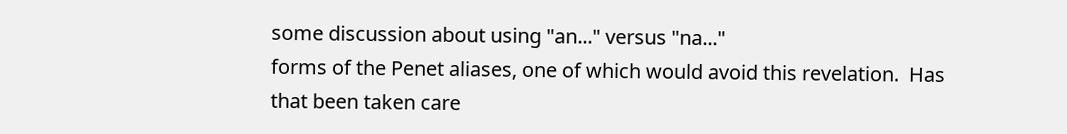some discussion about using "an..." versus "na..."
forms of the Penet aliases, one of which would avoid this revelation.  Has
that been taken care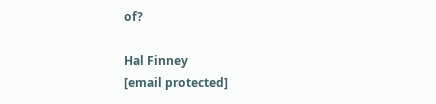of?

Hal Finney
[email protected]